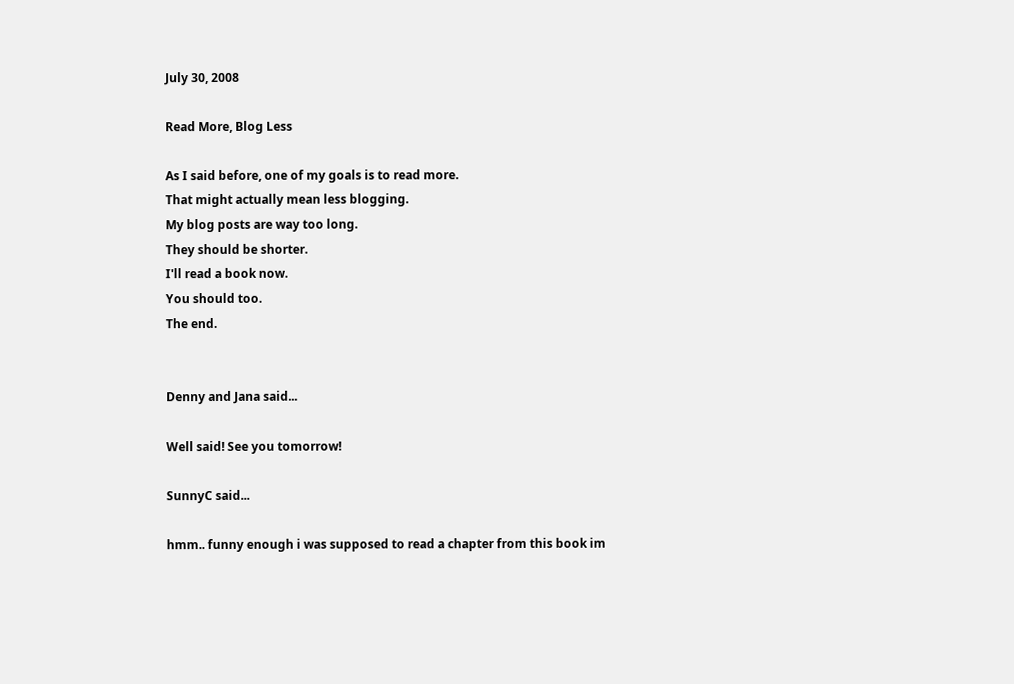July 30, 2008

Read More, Blog Less

As I said before, one of my goals is to read more.
That might actually mean less blogging.
My blog posts are way too long.
They should be shorter.
I'll read a book now.
You should too.
The end.


Denny and Jana said...

Well said! See you tomorrow!

SunnyC said...

hmm.. funny enough i was supposed to read a chapter from this book im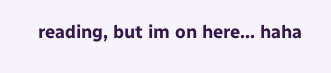reading, but im on here... haha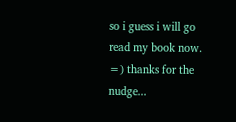so i guess i will go read my book now. =) thanks for the nudge...